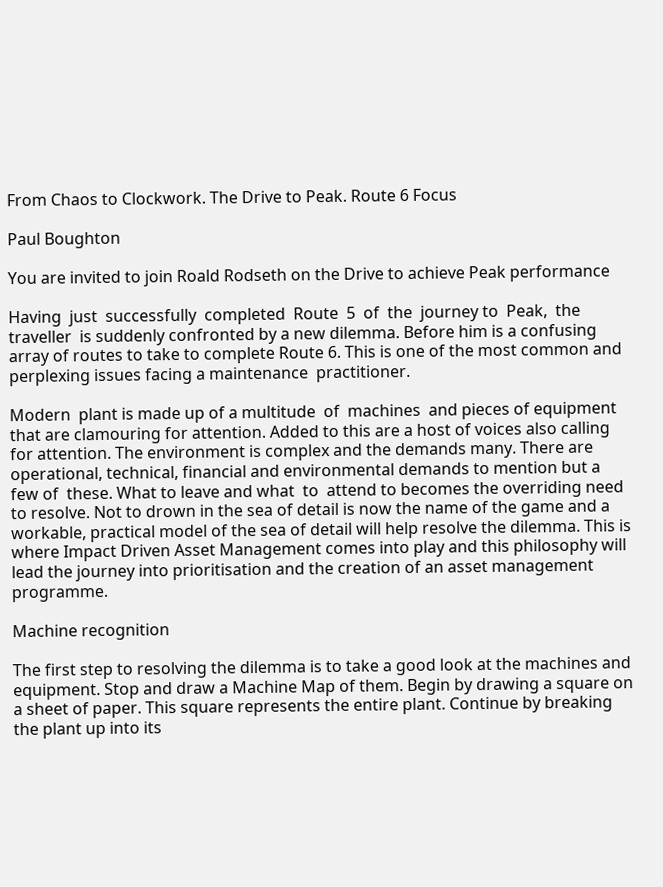From Chaos to Clockwork. The Drive to Peak. Route 6 Focus

Paul Boughton

You are invited to join Roald Rodseth on the Drive to achieve Peak performance

Having  just  successfully  completed  Route  5  of  the  journey to  Peak,  the  traveller  is suddenly confronted by a new dilemma. Before him is a confusing array of routes to take to complete Route 6. This is one of the most common and perplexing issues facing a maintenance  practitioner.

Modern  plant is made up of a multitude  of  machines  and pieces of equipment that are clamouring for attention. Added to this are a host of voices also calling for attention. The environment is complex and the demands many. There are operational, technical, financial and environmental demands to mention but a few of  these. What to leave and what  to  attend to becomes the overriding need to resolve. Not to drown in the sea of detail is now the name of the game and a workable, practical model of the sea of detail will help resolve the dilemma. This is where Impact Driven Asset Management comes into play and this philosophy will lead the journey into prioritisation and the creation of an asset management programme.

Machine recognition

The first step to resolving the dilemma is to take a good look at the machines and equipment. Stop and draw a Machine Map of them. Begin by drawing a square on a sheet of paper. This square represents the entire plant. Continue by breaking the plant up into its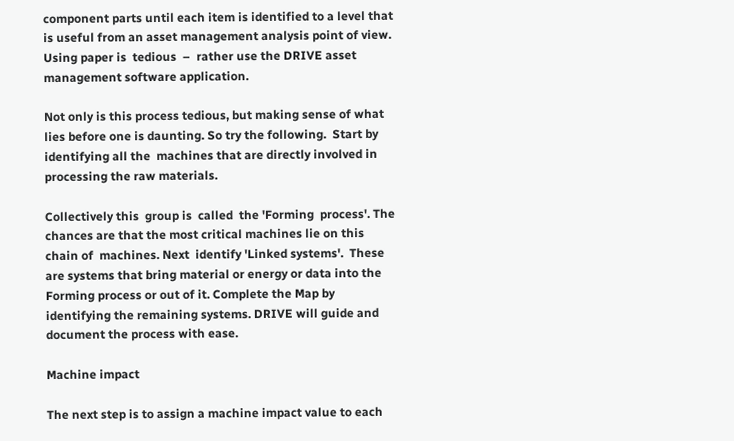component parts until each item is identified to a level that is useful from an asset management analysis point of view. Using paper is  tedious  –  rather use the DRIVE asset management software application.

Not only is this process tedious, but making sense of what lies before one is daunting. So try the following.  Start by identifying all the  machines that are directly involved in processing the raw materials.

Collectively this  group is  called  the 'Forming  process'. The chances are that the most critical machines lie on this chain of  machines. Next  identify 'Linked systems'.  These are systems that bring material or energy or data into the Forming process or out of it. Complete the Map by identifying the remaining systems. DRIVE will guide and document the process with ease.

Machine impact

The next step is to assign a machine impact value to each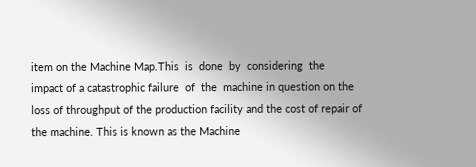item on the Machine Map.This  is  done  by  considering  the  impact of a catastrophic failure  of  the  machine in question on the loss of throughput of the production facility and the cost of repair of the machine. This is known as the Machine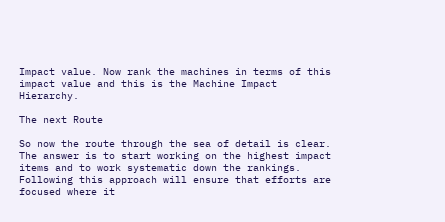Impact value. Now rank the machines in terms of this impact value and this is the Machine Impact Hierarchy.

The next Route

So now the route through the sea of detail is clear. The answer is to start working on the highest impact items and to work systematic down the rankings. Following this approach will ensure that efforts are focused where it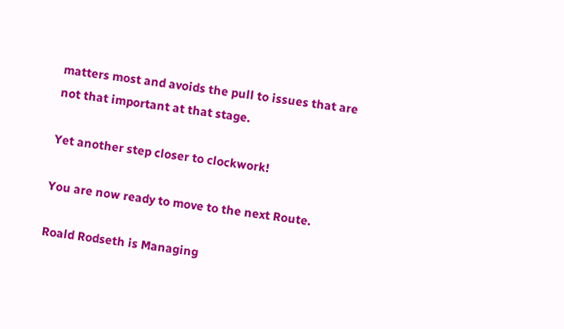matters most and avoids the pull to issues that are not that important at that stage.

Yet another step closer to clockwork!

You are now ready to move to the next Route.

Roald Rodseth is Managing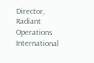Director, Radiant Operations International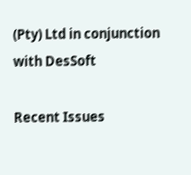(Pty) Ltd in conjunction with DesSoft

Recent Issues